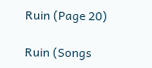Ruin (Page 20)

Ruin (Songs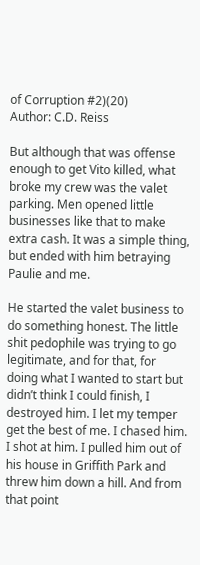of Corruption #2)(20)
Author: C.D. Reiss

But although that was offense enough to get Vito killed, what broke my crew was the valet parking. Men opened little businesses like that to make extra cash. It was a simple thing, but ended with him betraying Paulie and me.

He started the valet business to do something honest. The little shit pedophile was trying to go legitimate, and for that, for doing what I wanted to start but didn’t think I could finish, I destroyed him. I let my temper get the best of me. I chased him. I shot at him. I pulled him out of his house in Griffith Park and threw him down a hill. And from that point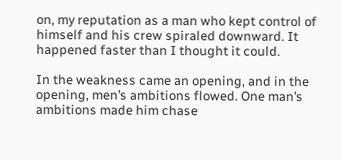on, my reputation as a man who kept control of himself and his crew spiraled downward. It happened faster than I thought it could.

In the weakness came an opening, and in the opening, men’s ambitions flowed. One man’s ambitions made him chase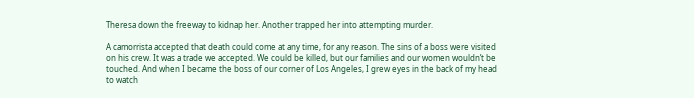Theresa down the freeway to kidnap her. Another trapped her into attempting murder.

A camorrista accepted that death could come at any time, for any reason. The sins of a boss were visited on his crew. It was a trade we accepted. We could be killed, but our families and our women wouldn’t be touched. And when I became the boss of our corner of Los Angeles, I grew eyes in the back of my head to watch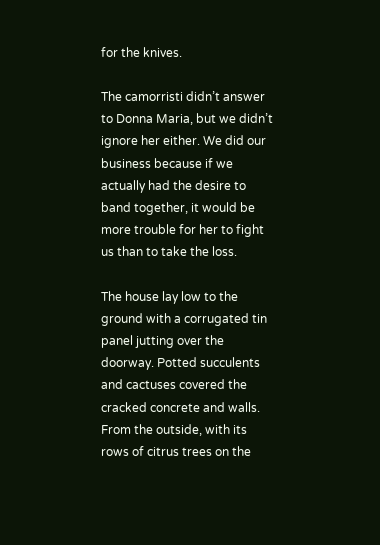for the knives.

The camorristi didn’t answer to Donna Maria, but we didn’t ignore her either. We did our business because if we actually had the desire to band together, it would be more trouble for her to fight us than to take the loss.

The house lay low to the ground with a corrugated tin panel jutting over the doorway. Potted succulents and cactuses covered the cracked concrete and walls. From the outside, with its rows of citrus trees on the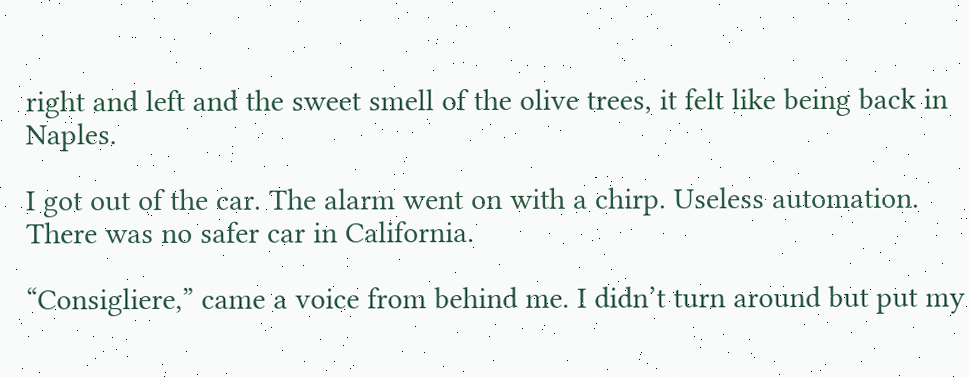right and left and the sweet smell of the olive trees, it felt like being back in Naples.

I got out of the car. The alarm went on with a chirp. Useless automation. There was no safer car in California.

“Consigliere,” came a voice from behind me. I didn’t turn around but put my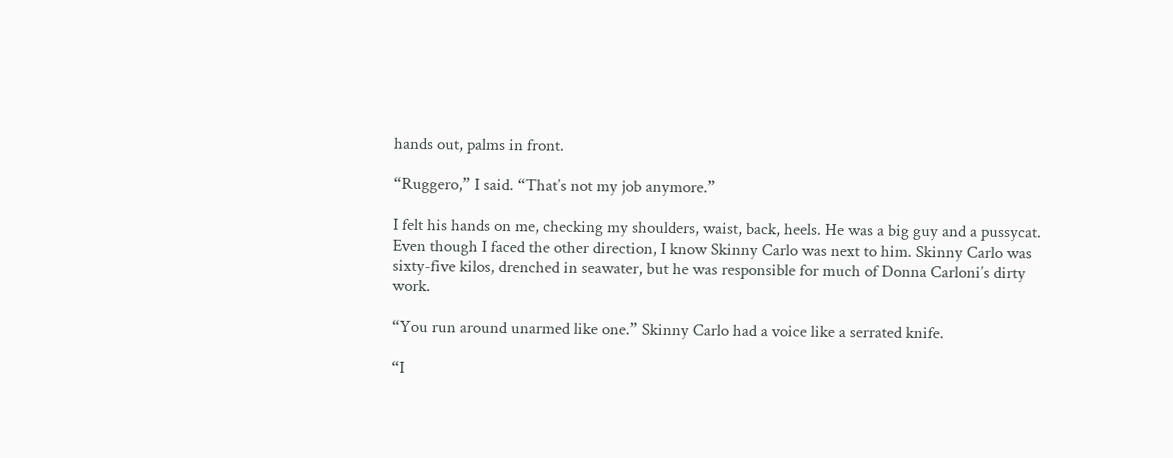hands out, palms in front.

“Ruggero,” I said. “That’s not my job anymore.”

I felt his hands on me, checking my shoulders, waist, back, heels. He was a big guy and a pussycat. Even though I faced the other direction, I know Skinny Carlo was next to him. Skinny Carlo was sixty-five kilos, drenched in seawater, but he was responsible for much of Donna Carloni’s dirty work.

“You run around unarmed like one.” Skinny Carlo had a voice like a serrated knife.

“I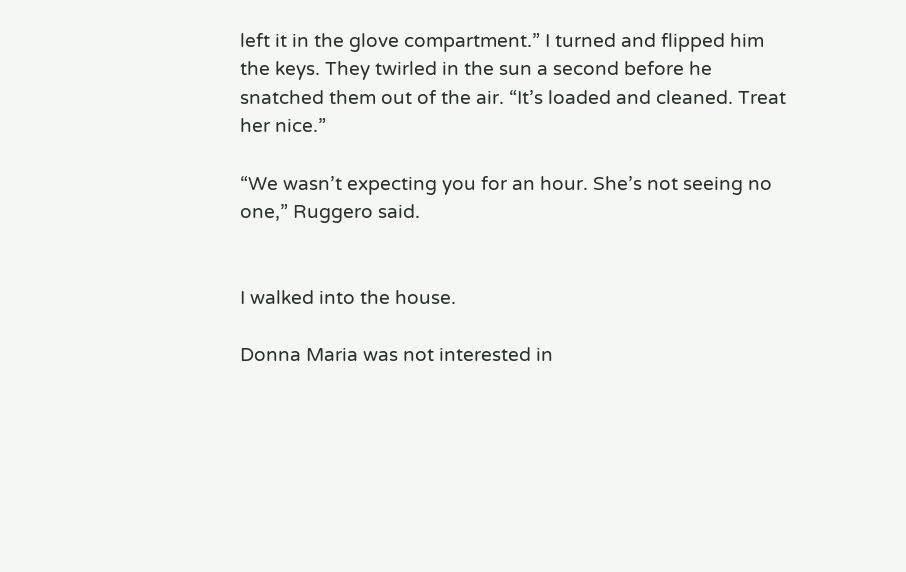left it in the glove compartment.” I turned and flipped him the keys. They twirled in the sun a second before he snatched them out of the air. “It’s loaded and cleaned. Treat her nice.”

“We wasn’t expecting you for an hour. She’s not seeing no one,” Ruggero said.


I walked into the house.

Donna Maria was not interested in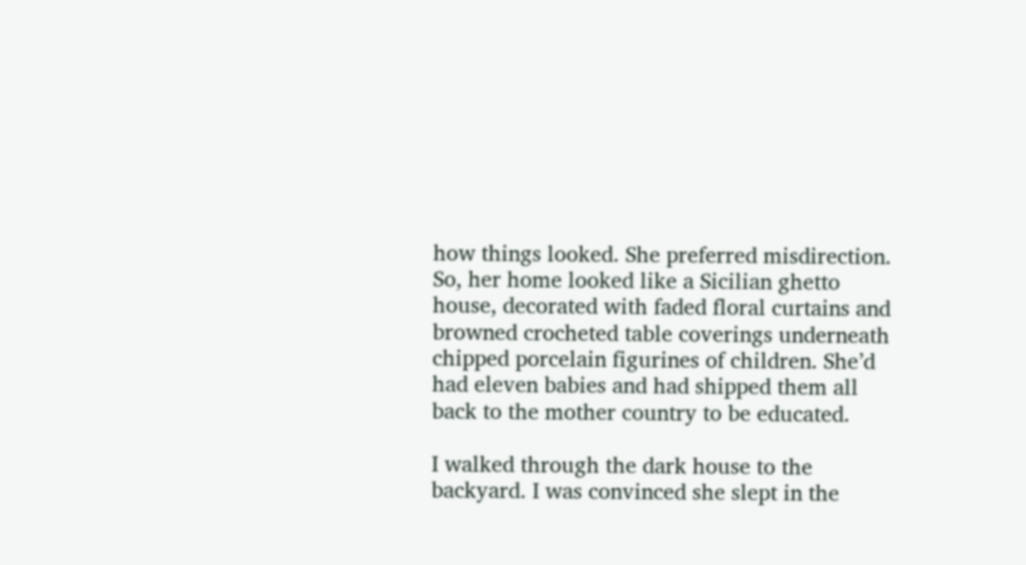how things looked. She preferred misdirection. So, her home looked like a Sicilian ghetto house, decorated with faded floral curtains and browned crocheted table coverings underneath chipped porcelain figurines of children. She’d had eleven babies and had shipped them all back to the mother country to be educated.

I walked through the dark house to the backyard. I was convinced she slept in the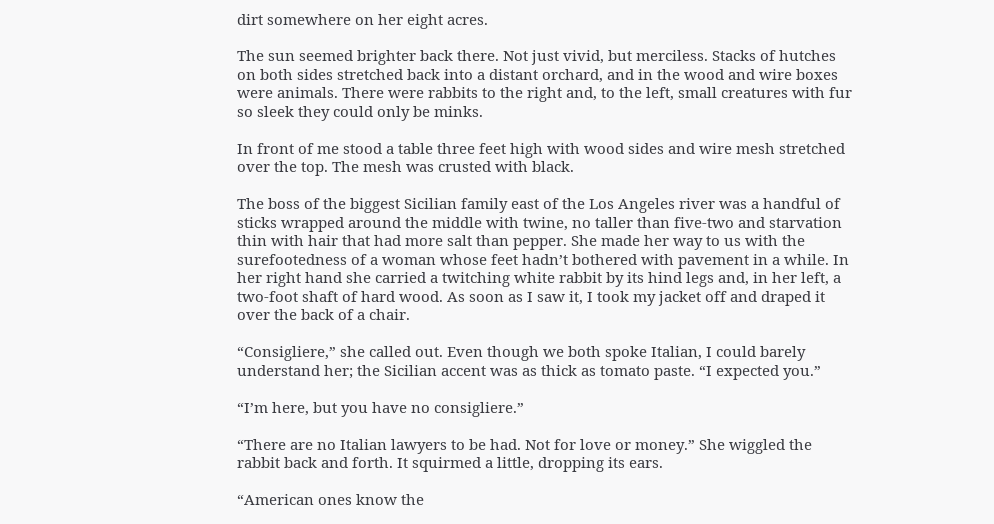dirt somewhere on her eight acres.

The sun seemed brighter back there. Not just vivid, but merciless. Stacks of hutches on both sides stretched back into a distant orchard, and in the wood and wire boxes were animals. There were rabbits to the right and, to the left, small creatures with fur so sleek they could only be minks.

In front of me stood a table three feet high with wood sides and wire mesh stretched over the top. The mesh was crusted with black.

The boss of the biggest Sicilian family east of the Los Angeles river was a handful of sticks wrapped around the middle with twine, no taller than five-two and starvation thin with hair that had more salt than pepper. She made her way to us with the surefootedness of a woman whose feet hadn’t bothered with pavement in a while. In her right hand she carried a twitching white rabbit by its hind legs and, in her left, a two-foot shaft of hard wood. As soon as I saw it, I took my jacket off and draped it over the back of a chair.

“Consigliere,” she called out. Even though we both spoke Italian, I could barely understand her; the Sicilian accent was as thick as tomato paste. “I expected you.”

“I’m here, but you have no consigliere.”

“There are no Italian lawyers to be had. Not for love or money.” She wiggled the rabbit back and forth. It squirmed a little, dropping its ears.

“American ones know the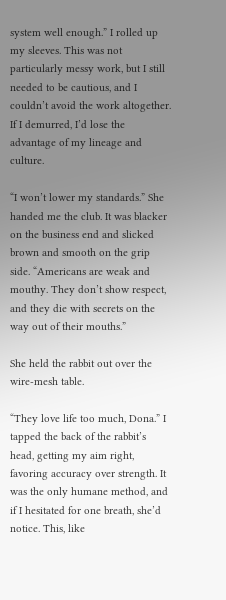system well enough.” I rolled up my sleeves. This was not particularly messy work, but I still needed to be cautious, and I couldn’t avoid the work altogether. If I demurred, I’d lose the advantage of my lineage and culture.

“I won’t lower my standards.” She handed me the club. It was blacker on the business end and slicked brown and smooth on the grip side. “Americans are weak and mouthy. They don’t show respect, and they die with secrets on the way out of their mouths.”

She held the rabbit out over the wire-mesh table.

“They love life too much, Dona.” I tapped the back of the rabbit’s head, getting my aim right, favoring accuracy over strength. It was the only humane method, and if I hesitated for one breath, she’d notice. This, like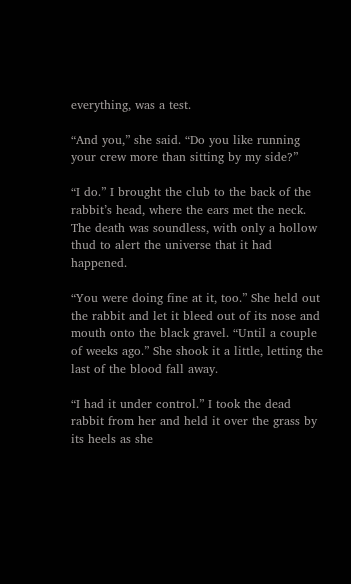everything, was a test.

“And you,” she said. “Do you like running your crew more than sitting by my side?”

“I do.” I brought the club to the back of the rabbit’s head, where the ears met the neck. The death was soundless, with only a hollow thud to alert the universe that it had happened.

“You were doing fine at it, too.” She held out the rabbit and let it bleed out of its nose and mouth onto the black gravel. “Until a couple of weeks ago.” She shook it a little, letting the last of the blood fall away.

“I had it under control.” I took the dead rabbit from her and held it over the grass by its heels as she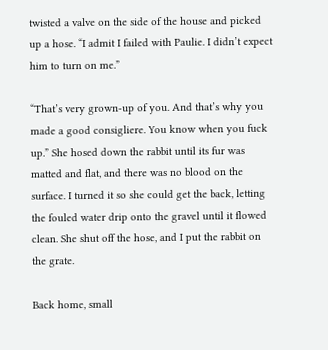twisted a valve on the side of the house and picked up a hose. “I admit I failed with Paulie. I didn’t expect him to turn on me.”

“That’s very grown-up of you. And that’s why you made a good consigliere. You know when you fuck up.” She hosed down the rabbit until its fur was matted and flat, and there was no blood on the surface. I turned it so she could get the back, letting the fouled water drip onto the gravel until it flowed clean. She shut off the hose, and I put the rabbit on the grate.

Back home, small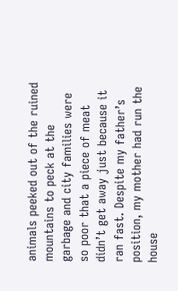animals peeked out of the ruined mountains to peck at the garbage and city families were so poor that a piece of meat didn’t get away just because it ran fast. Despite my father’s position, my mother had run the house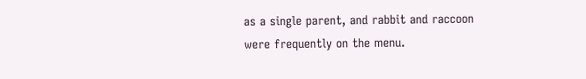as a single parent, and rabbit and raccoon were frequently on the menu.